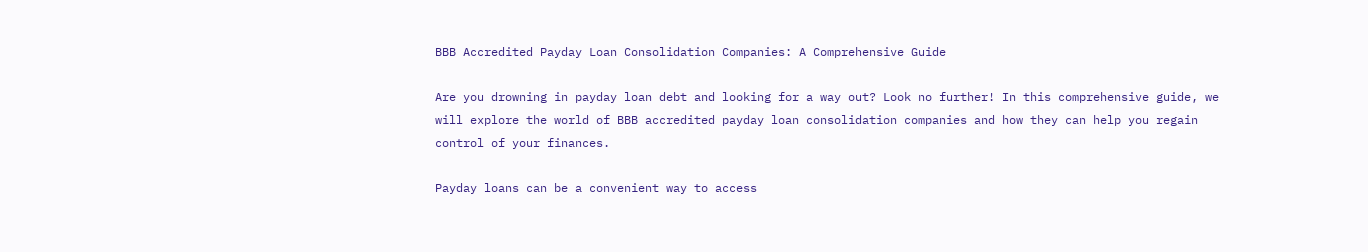BBB Accredited Payday Loan Consolidation Companies: A Comprehensive Guide

Are you drowning in payday loan debt and looking for a way out? Look no further! In this comprehensive guide, we will explore the world of BBB accredited payday loan consolidation companies and how they can help you regain control of your finances.

Payday loans can be a convenient way to access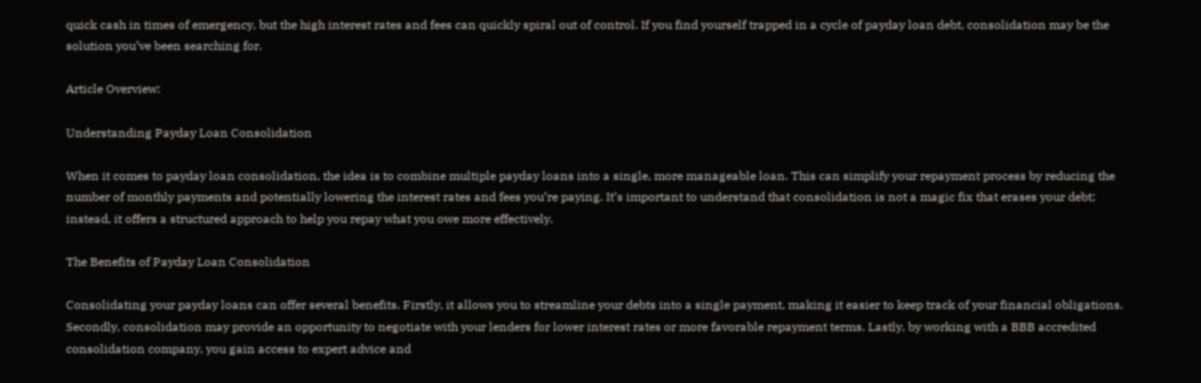quick cash in times of emergency, but the high interest rates and fees can quickly spiral out of control. If you find yourself trapped in a cycle of payday loan debt, consolidation may be the solution you’ve been searching for.

Article Overview:

Understanding Payday Loan Consolidation

When it comes to payday loan consolidation, the idea is to combine multiple payday loans into a single, more manageable loan. This can simplify your repayment process by reducing the number of monthly payments and potentially lowering the interest rates and fees you’re paying. It’s important to understand that consolidation is not a magic fix that erases your debt; instead, it offers a structured approach to help you repay what you owe more effectively.

The Benefits of Payday Loan Consolidation

Consolidating your payday loans can offer several benefits. Firstly, it allows you to streamline your debts into a single payment, making it easier to keep track of your financial obligations. Secondly, consolidation may provide an opportunity to negotiate with your lenders for lower interest rates or more favorable repayment terms. Lastly, by working with a BBB accredited consolidation company, you gain access to expert advice and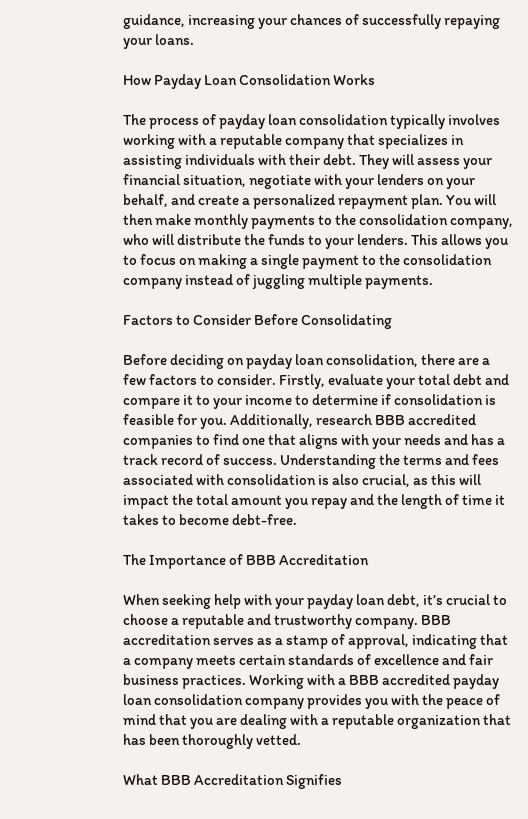guidance, increasing your chances of successfully repaying your loans.

How Payday Loan Consolidation Works

The process of payday loan consolidation typically involves working with a reputable company that specializes in assisting individuals with their debt. They will assess your financial situation, negotiate with your lenders on your behalf, and create a personalized repayment plan. You will then make monthly payments to the consolidation company, who will distribute the funds to your lenders. This allows you to focus on making a single payment to the consolidation company instead of juggling multiple payments.

Factors to Consider Before Consolidating

Before deciding on payday loan consolidation, there are a few factors to consider. Firstly, evaluate your total debt and compare it to your income to determine if consolidation is feasible for you. Additionally, research BBB accredited companies to find one that aligns with your needs and has a track record of success. Understanding the terms and fees associated with consolidation is also crucial, as this will impact the total amount you repay and the length of time it takes to become debt-free.

The Importance of BBB Accreditation

When seeking help with your payday loan debt, it’s crucial to choose a reputable and trustworthy company. BBB accreditation serves as a stamp of approval, indicating that a company meets certain standards of excellence and fair business practices. Working with a BBB accredited payday loan consolidation company provides you with the peace of mind that you are dealing with a reputable organization that has been thoroughly vetted.

What BBB Accreditation Signifies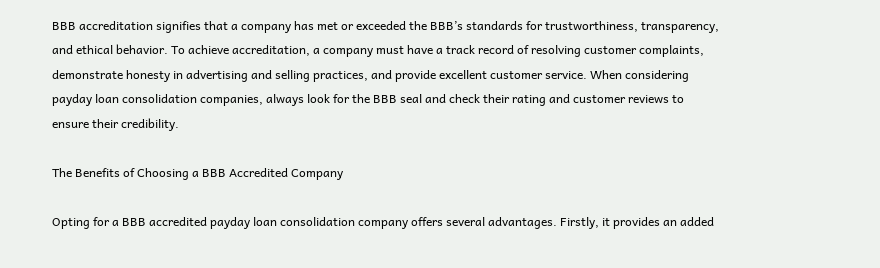BBB accreditation signifies that a company has met or exceeded the BBB’s standards for trustworthiness, transparency, and ethical behavior. To achieve accreditation, a company must have a track record of resolving customer complaints, demonstrate honesty in advertising and selling practices, and provide excellent customer service. When considering payday loan consolidation companies, always look for the BBB seal and check their rating and customer reviews to ensure their credibility.

The Benefits of Choosing a BBB Accredited Company

Opting for a BBB accredited payday loan consolidation company offers several advantages. Firstly, it provides an added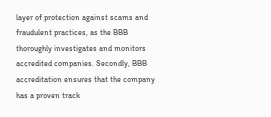layer of protection against scams and fraudulent practices, as the BBB thoroughly investigates and monitors accredited companies. Secondly, BBB accreditation ensures that the company has a proven track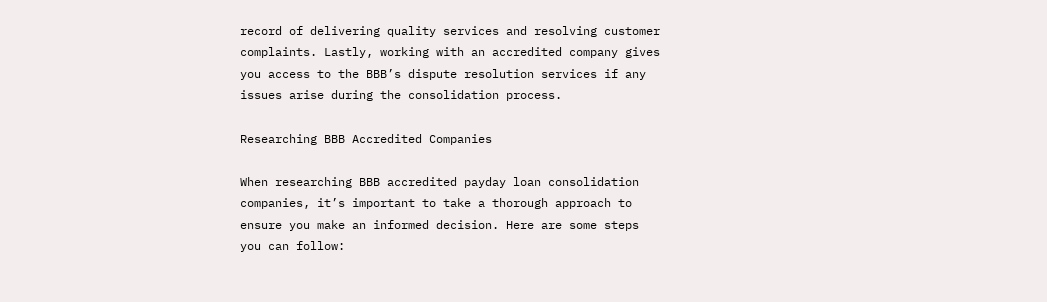record of delivering quality services and resolving customer complaints. Lastly, working with an accredited company gives you access to the BBB’s dispute resolution services if any issues arise during the consolidation process.

Researching BBB Accredited Companies

When researching BBB accredited payday loan consolidation companies, it’s important to take a thorough approach to ensure you make an informed decision. Here are some steps you can follow: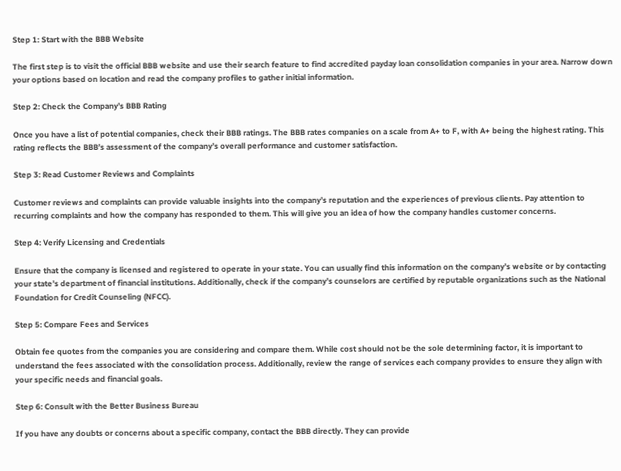Step 1: Start with the BBB Website

The first step is to visit the official BBB website and use their search feature to find accredited payday loan consolidation companies in your area. Narrow down your options based on location and read the company profiles to gather initial information.

Step 2: Check the Company’s BBB Rating

Once you have a list of potential companies, check their BBB ratings. The BBB rates companies on a scale from A+ to F, with A+ being the highest rating. This rating reflects the BBB’s assessment of the company’s overall performance and customer satisfaction.

Step 3: Read Customer Reviews and Complaints

Customer reviews and complaints can provide valuable insights into the company’s reputation and the experiences of previous clients. Pay attention to recurring complaints and how the company has responded to them. This will give you an idea of how the company handles customer concerns.

Step 4: Verify Licensing and Credentials

Ensure that the company is licensed and registered to operate in your state. You can usually find this information on the company’s website or by contacting your state’s department of financial institutions. Additionally, check if the company’s counselors are certified by reputable organizations such as the National Foundation for Credit Counseling (NFCC).

Step 5: Compare Fees and Services

Obtain fee quotes from the companies you are considering and compare them. While cost should not be the sole determining factor, it is important to understand the fees associated with the consolidation process. Additionally, review the range of services each company provides to ensure they align with your specific needs and financial goals.

Step 6: Consult with the Better Business Bureau

If you have any doubts or concerns about a specific company, contact the BBB directly. They can provide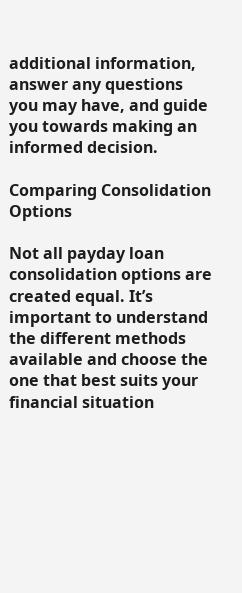additional information, answer any questions you may have, and guide you towards making an informed decision.

Comparing Consolidation Options

Not all payday loan consolidation options are created equal. It’s important to understand the different methods available and choose the one that best suits your financial situation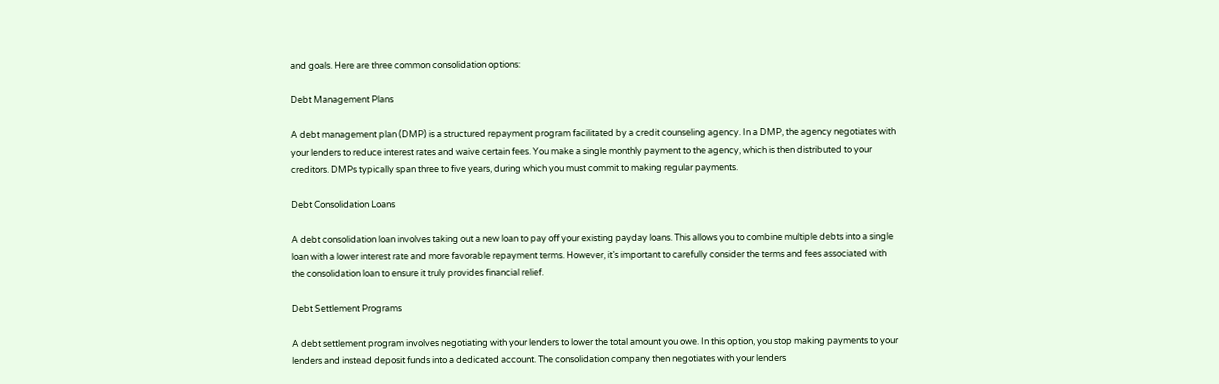and goals. Here are three common consolidation options:

Debt Management Plans

A debt management plan (DMP) is a structured repayment program facilitated by a credit counseling agency. In a DMP, the agency negotiates with your lenders to reduce interest rates and waive certain fees. You make a single monthly payment to the agency, which is then distributed to your creditors. DMPs typically span three to five years, during which you must commit to making regular payments.

Debt Consolidation Loans

A debt consolidation loan involves taking out a new loan to pay off your existing payday loans. This allows you to combine multiple debts into a single loan with a lower interest rate and more favorable repayment terms. However, it’s important to carefully consider the terms and fees associated with the consolidation loan to ensure it truly provides financial relief.

Debt Settlement Programs

A debt settlement program involves negotiating with your lenders to lower the total amount you owe. In this option, you stop making payments to your lenders and instead deposit funds into a dedicated account. The consolidation company then negotiates with your lenders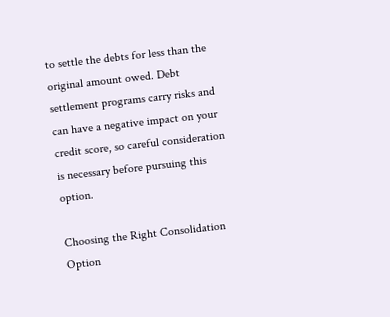to settle the debts for less than the original amount owed. Debt settlement programs carry risks and can have a negative impact on your credit score, so careful consideration is necessary before pursuing this option.

Choosing the Right Consolidation Option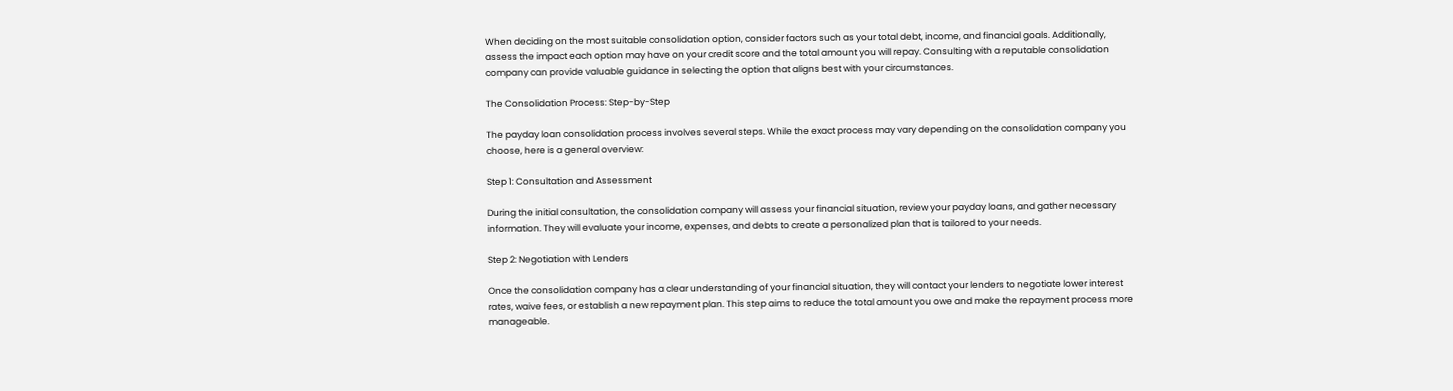When deciding on the most suitable consolidation option, consider factors such as your total debt, income, and financial goals. Additionally, assess the impact each option may have on your credit score and the total amount you will repay. Consulting with a reputable consolidation company can provide valuable guidance in selecting the option that aligns best with your circumstances.

The Consolidation Process: Step-by-Step

The payday loan consolidation process involves several steps. While the exact process may vary depending on the consolidation company you choose, here is a general overview:

Step 1: Consultation and Assessment

During the initial consultation, the consolidation company will assess your financial situation, review your payday loans, and gather necessary information. They will evaluate your income, expenses, and debts to create a personalized plan that is tailored to your needs.

Step 2: Negotiation with Lenders

Once the consolidation company has a clear understanding of your financial situation, they will contact your lenders to negotiate lower interest rates, waive fees, or establish a new repayment plan. This step aims to reduce the total amount you owe and make the repayment process more manageable.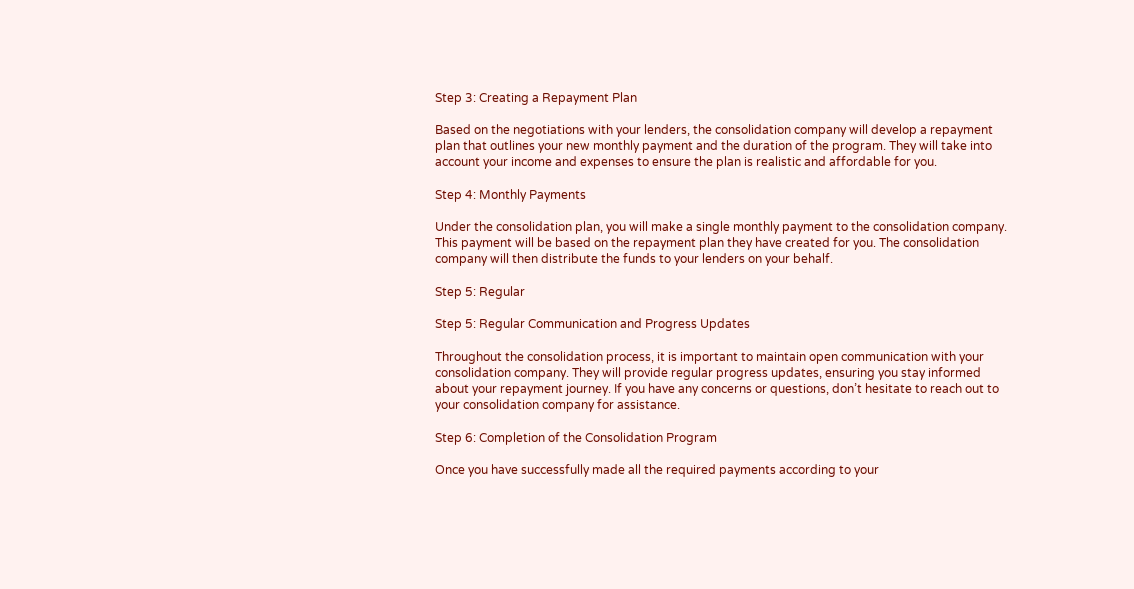Step 3: Creating a Repayment Plan

Based on the negotiations with your lenders, the consolidation company will develop a repayment plan that outlines your new monthly payment and the duration of the program. They will take into account your income and expenses to ensure the plan is realistic and affordable for you.

Step 4: Monthly Payments

Under the consolidation plan, you will make a single monthly payment to the consolidation company. This payment will be based on the repayment plan they have created for you. The consolidation company will then distribute the funds to your lenders on your behalf.

Step 5: Regular

Step 5: Regular Communication and Progress Updates

Throughout the consolidation process, it is important to maintain open communication with your consolidation company. They will provide regular progress updates, ensuring you stay informed about your repayment journey. If you have any concerns or questions, don’t hesitate to reach out to your consolidation company for assistance.

Step 6: Completion of the Consolidation Program

Once you have successfully made all the required payments according to your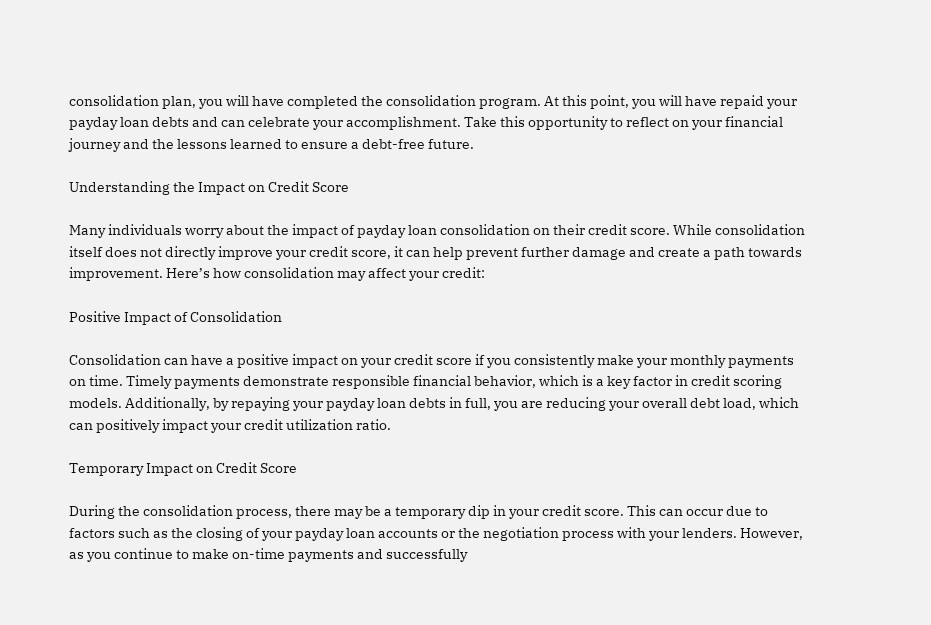consolidation plan, you will have completed the consolidation program. At this point, you will have repaid your payday loan debts and can celebrate your accomplishment. Take this opportunity to reflect on your financial journey and the lessons learned to ensure a debt-free future.

Understanding the Impact on Credit Score

Many individuals worry about the impact of payday loan consolidation on their credit score. While consolidation itself does not directly improve your credit score, it can help prevent further damage and create a path towards improvement. Here’s how consolidation may affect your credit:

Positive Impact of Consolidation

Consolidation can have a positive impact on your credit score if you consistently make your monthly payments on time. Timely payments demonstrate responsible financial behavior, which is a key factor in credit scoring models. Additionally, by repaying your payday loan debts in full, you are reducing your overall debt load, which can positively impact your credit utilization ratio.

Temporary Impact on Credit Score

During the consolidation process, there may be a temporary dip in your credit score. This can occur due to factors such as the closing of your payday loan accounts or the negotiation process with your lenders. However, as you continue to make on-time payments and successfully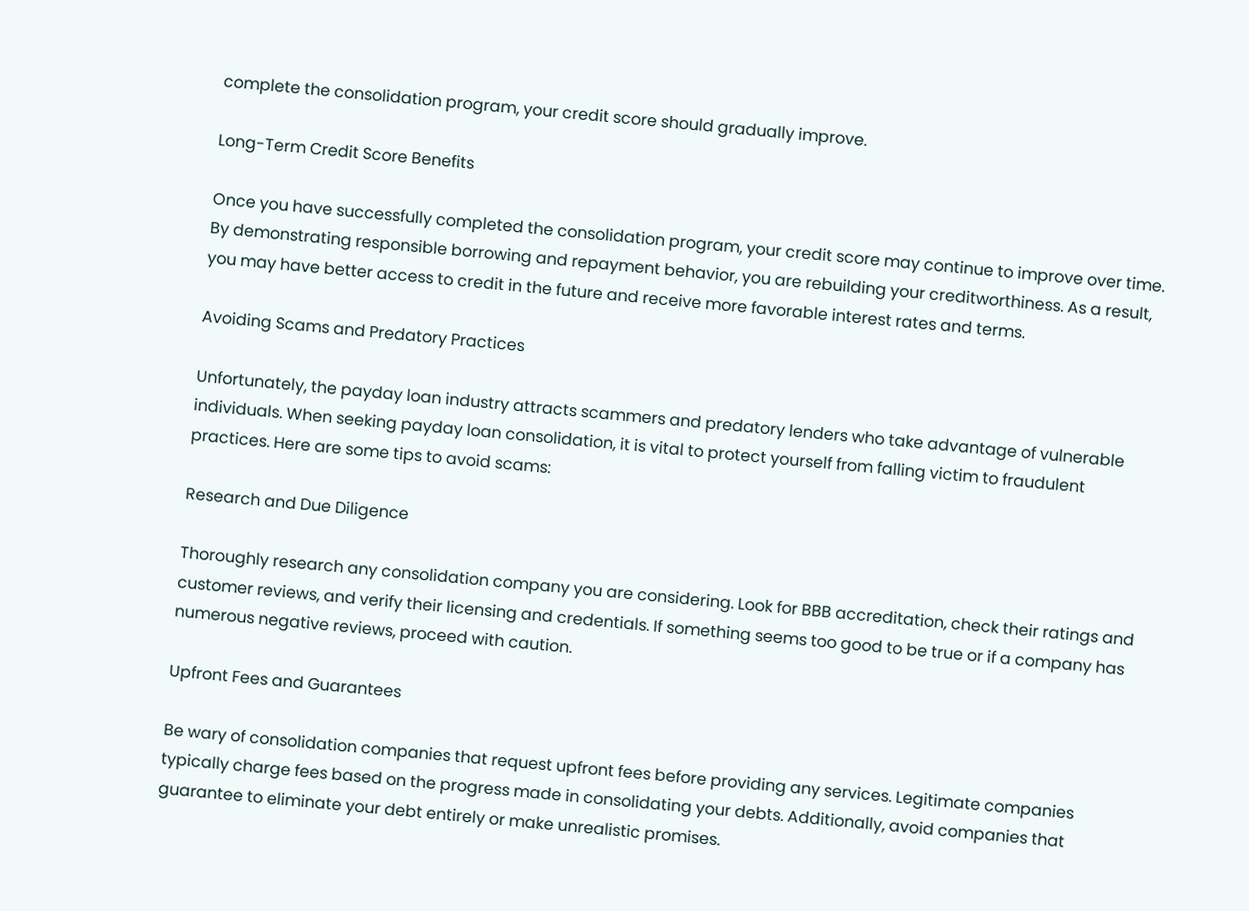complete the consolidation program, your credit score should gradually improve.

Long-Term Credit Score Benefits

Once you have successfully completed the consolidation program, your credit score may continue to improve over time. By demonstrating responsible borrowing and repayment behavior, you are rebuilding your creditworthiness. As a result, you may have better access to credit in the future and receive more favorable interest rates and terms.

Avoiding Scams and Predatory Practices

Unfortunately, the payday loan industry attracts scammers and predatory lenders who take advantage of vulnerable individuals. When seeking payday loan consolidation, it is vital to protect yourself from falling victim to fraudulent practices. Here are some tips to avoid scams:

Research and Due Diligence

Thoroughly research any consolidation company you are considering. Look for BBB accreditation, check their ratings and customer reviews, and verify their licensing and credentials. If something seems too good to be true or if a company has numerous negative reviews, proceed with caution.

Upfront Fees and Guarantees

Be wary of consolidation companies that request upfront fees before providing any services. Legitimate companies typically charge fees based on the progress made in consolidating your debts. Additionally, avoid companies that guarantee to eliminate your debt entirely or make unrealistic promises.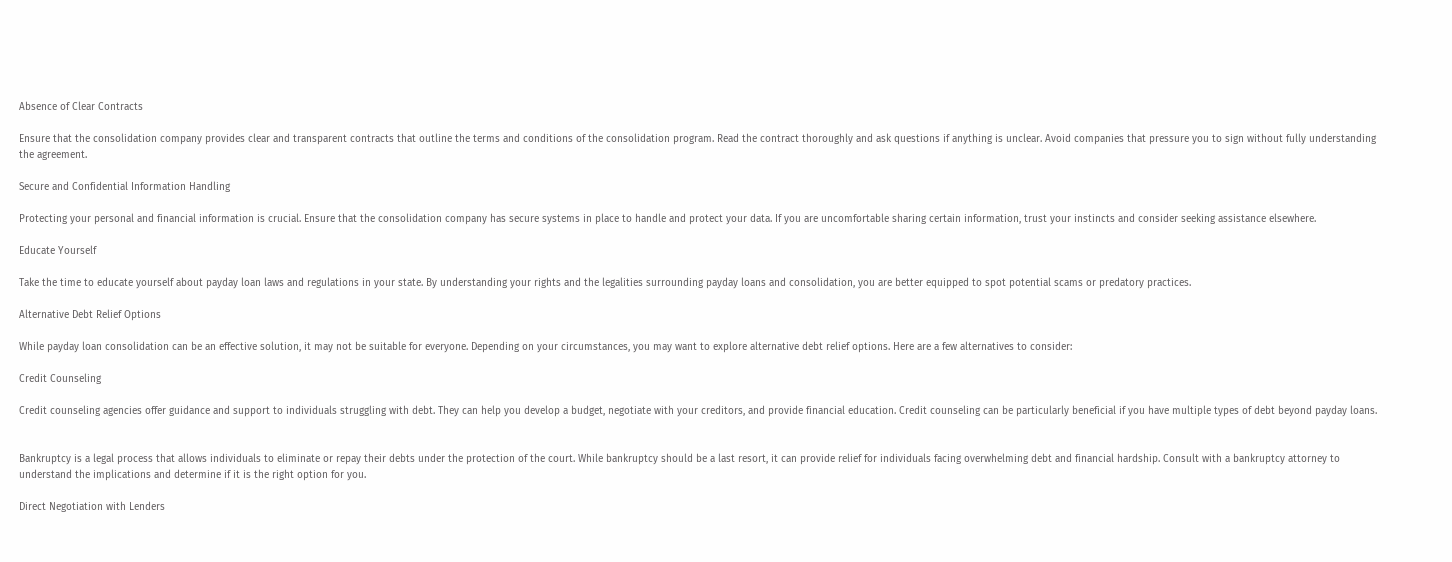Absence of Clear Contracts

Ensure that the consolidation company provides clear and transparent contracts that outline the terms and conditions of the consolidation program. Read the contract thoroughly and ask questions if anything is unclear. Avoid companies that pressure you to sign without fully understanding the agreement.

Secure and Confidential Information Handling

Protecting your personal and financial information is crucial. Ensure that the consolidation company has secure systems in place to handle and protect your data. If you are uncomfortable sharing certain information, trust your instincts and consider seeking assistance elsewhere.

Educate Yourself

Take the time to educate yourself about payday loan laws and regulations in your state. By understanding your rights and the legalities surrounding payday loans and consolidation, you are better equipped to spot potential scams or predatory practices.

Alternative Debt Relief Options

While payday loan consolidation can be an effective solution, it may not be suitable for everyone. Depending on your circumstances, you may want to explore alternative debt relief options. Here are a few alternatives to consider:

Credit Counseling

Credit counseling agencies offer guidance and support to individuals struggling with debt. They can help you develop a budget, negotiate with your creditors, and provide financial education. Credit counseling can be particularly beneficial if you have multiple types of debt beyond payday loans.


Bankruptcy is a legal process that allows individuals to eliminate or repay their debts under the protection of the court. While bankruptcy should be a last resort, it can provide relief for individuals facing overwhelming debt and financial hardship. Consult with a bankruptcy attorney to understand the implications and determine if it is the right option for you.

Direct Negotiation with Lenders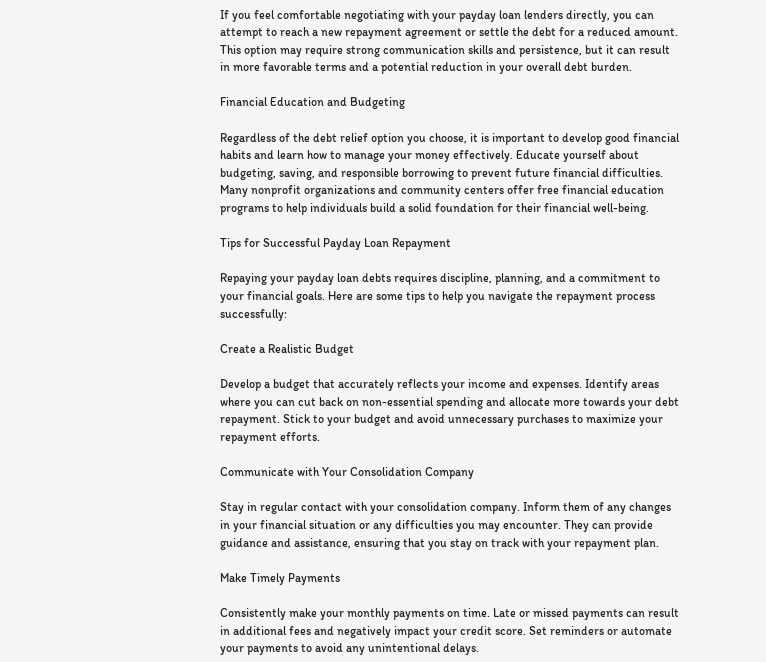If you feel comfortable negotiating with your payday loan lenders directly, you can attempt to reach a new repayment agreement or settle the debt for a reduced amount. This option may require strong communication skills and persistence, but it can result in more favorable terms and a potential reduction in your overall debt burden.

Financial Education and Budgeting

Regardless of the debt relief option you choose, it is important to develop good financial habits and learn how to manage your money effectively. Educate yourself about budgeting, saving, and responsible borrowing to prevent future financial difficulties. Many nonprofit organizations and community centers offer free financial education programs to help individuals build a solid foundation for their financial well-being.

Tips for Successful Payday Loan Repayment

Repaying your payday loan debts requires discipline, planning, and a commitment to your financial goals. Here are some tips to help you navigate the repayment process successfully:

Create a Realistic Budget

Develop a budget that accurately reflects your income and expenses. Identify areas where you can cut back on non-essential spending and allocate more towards your debt repayment. Stick to your budget and avoid unnecessary purchases to maximize your repayment efforts.

Communicate with Your Consolidation Company

Stay in regular contact with your consolidation company. Inform them of any changes in your financial situation or any difficulties you may encounter. They can provide guidance and assistance, ensuring that you stay on track with your repayment plan.

Make Timely Payments

Consistently make your monthly payments on time. Late or missed payments can result in additional fees and negatively impact your credit score. Set reminders or automate your payments to avoid any unintentional delays.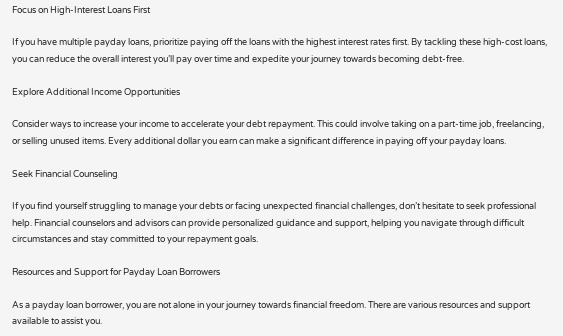Focus on High-Interest Loans First

If you have multiple payday loans, prioritize paying off the loans with the highest interest rates first. By tackling these high-cost loans, you can reduce the overall interest you’ll pay over time and expedite your journey towards becoming debt-free.

Explore Additional Income Opportunities

Consider ways to increase your income to accelerate your debt repayment. This could involve taking on a part-time job, freelancing, or selling unused items. Every additional dollar you earn can make a significant difference in paying off your payday loans.

Seek Financial Counseling

If you find yourself struggling to manage your debts or facing unexpected financial challenges, don’t hesitate to seek professional help. Financial counselors and advisors can provide personalized guidance and support, helping you navigate through difficult circumstances and stay committed to your repayment goals.

Resources and Support for Payday Loan Borrowers

As a payday loan borrower, you are not alone in your journey towards financial freedom. There are various resources and support available to assist you.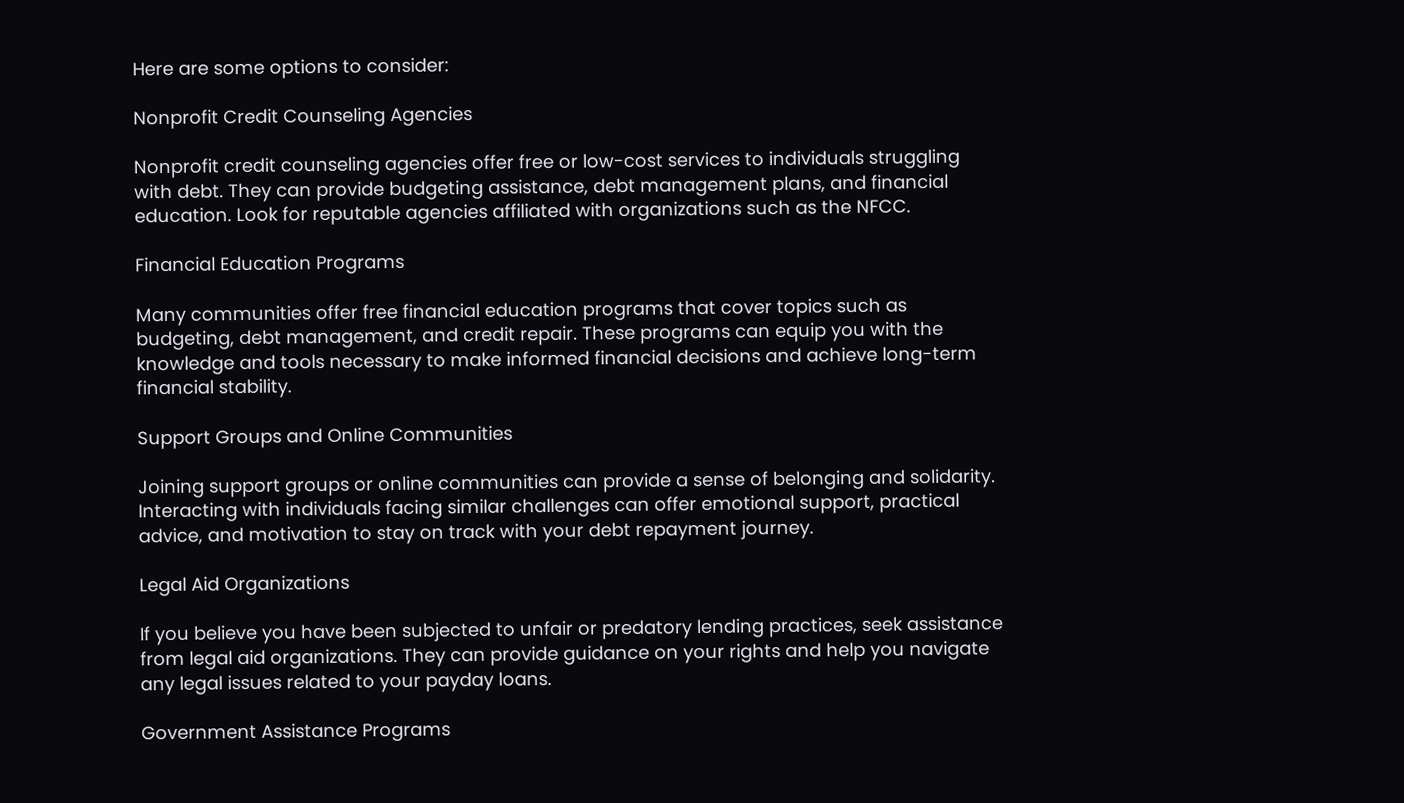Here are some options to consider:

Nonprofit Credit Counseling Agencies

Nonprofit credit counseling agencies offer free or low-cost services to individuals struggling with debt. They can provide budgeting assistance, debt management plans, and financial education. Look for reputable agencies affiliated with organizations such as the NFCC.

Financial Education Programs

Many communities offer free financial education programs that cover topics such as budgeting, debt management, and credit repair. These programs can equip you with the knowledge and tools necessary to make informed financial decisions and achieve long-term financial stability.

Support Groups and Online Communities

Joining support groups or online communities can provide a sense of belonging and solidarity. Interacting with individuals facing similar challenges can offer emotional support, practical advice, and motivation to stay on track with your debt repayment journey.

Legal Aid Organizations

If you believe you have been subjected to unfair or predatory lending practices, seek assistance from legal aid organizations. They can provide guidance on your rights and help you navigate any legal issues related to your payday loans.

Government Assistance Programs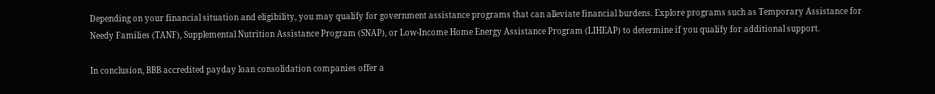Depending on your financial situation and eligibility, you may qualify for government assistance programs that can alleviate financial burdens. Explore programs such as Temporary Assistance for Needy Families (TANF), Supplemental Nutrition Assistance Program (SNAP), or Low-Income Home Energy Assistance Program (LIHEAP) to determine if you qualify for additional support.

In conclusion, BBB accredited payday loan consolidation companies offer a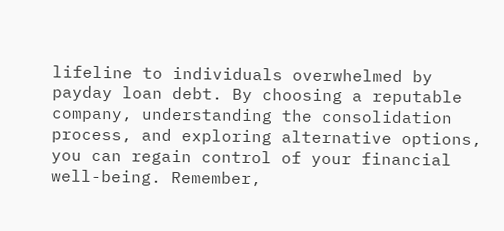lifeline to individuals overwhelmed by payday loan debt. By choosing a reputable company, understanding the consolidation process, and exploring alternative options, you can regain control of your financial well-being. Remember,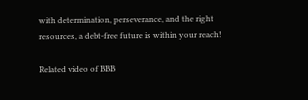with determination, perseverance, and the right resources, a debt-free future is within your reach!

Related video of BBB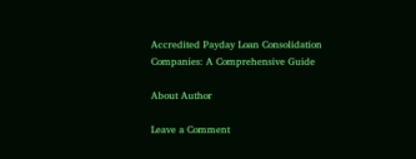Accredited Payday Loan Consolidation Companies: A Comprehensive Guide

About Author

Leave a Comment